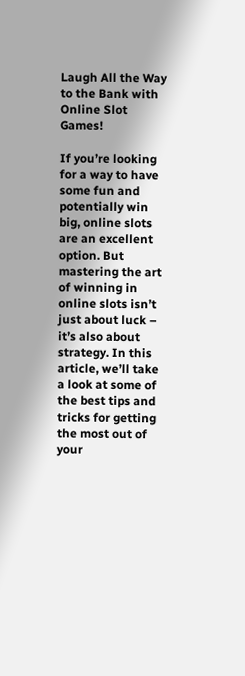Laugh All the Way to the Bank with Online Slot Games!

If you’re looking for a way to have some fun and potentially win big, online slots are an excellent option. But mastering the art of winning in online slots isn’t just about luck – it’s also about strategy. In this article, we’ll take a look at some of the best tips and tricks for getting the most out of your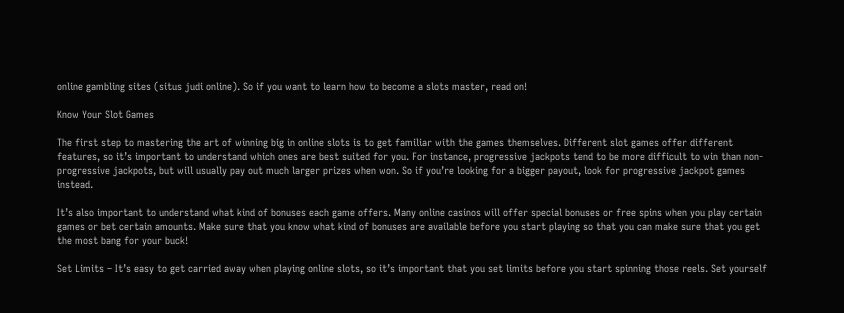online gambling sites (situs judi online). So if you want to learn how to become a slots master, read on!

Know Your Slot Games

The first step to mastering the art of winning big in online slots is to get familiar with the games themselves. Different slot games offer different features, so it’s important to understand which ones are best suited for you. For instance, progressive jackpots tend to be more difficult to win than non-progressive jackpots, but will usually pay out much larger prizes when won. So if you’re looking for a bigger payout, look for progressive jackpot games instead.

It’s also important to understand what kind of bonuses each game offers. Many online casinos will offer special bonuses or free spins when you play certain games or bet certain amounts. Make sure that you know what kind of bonuses are available before you start playing so that you can make sure that you get the most bang for your buck!

Set Limits – It’s easy to get carried away when playing online slots, so it’s important that you set limits before you start spinning those reels. Set yourself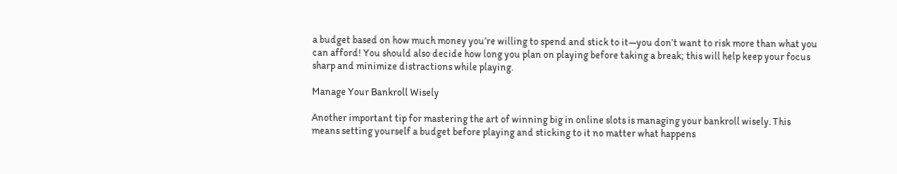a budget based on how much money you’re willing to spend and stick to it—you don’t want to risk more than what you can afford! You should also decide how long you plan on playing before taking a break; this will help keep your focus sharp and minimize distractions while playing.

Manage Your Bankroll Wisely

Another important tip for mastering the art of winning big in online slots is managing your bankroll wisely. This means setting yourself a budget before playing and sticking to it no matter what happens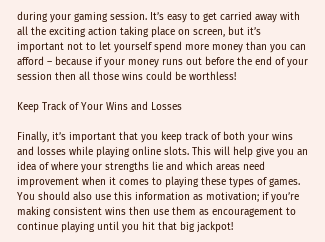during your gaming session. It’s easy to get carried away with all the exciting action taking place on screen, but it’s important not to let yourself spend more money than you can afford – because if your money runs out before the end of your session then all those wins could be worthless!

Keep Track of Your Wins and Losses

Finally, it’s important that you keep track of both your wins and losses while playing online slots. This will help give you an idea of where your strengths lie and which areas need improvement when it comes to playing these types of games. You should also use this information as motivation; if you’re making consistent wins then use them as encouragement to continue playing until you hit that big jackpot!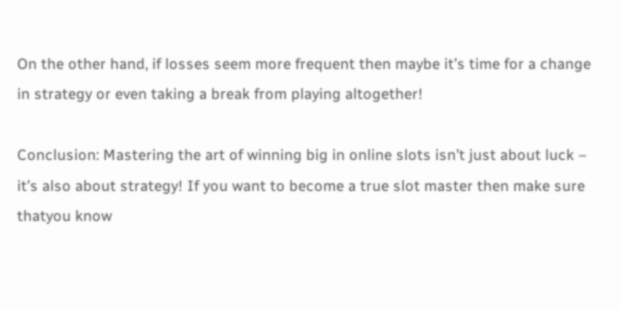On the other hand, if losses seem more frequent then maybe it’s time for a change in strategy or even taking a break from playing altogether!

Conclusion: Mastering the art of winning big in online slots isn’t just about luck – it’s also about strategy! If you want to become a true slot master then make sure thatyou know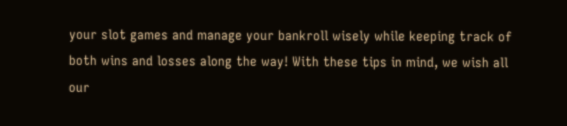your slot games and manage your bankroll wisely while keeping track of both wins and losses along the way! With these tips in mind, we wish all our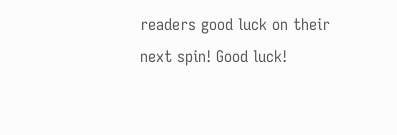readers good luck on their next spin! Good luck!